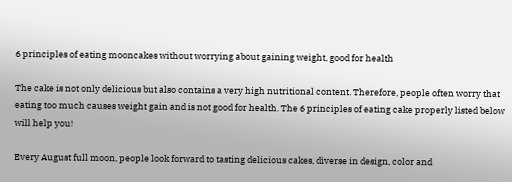6 principles of eating mooncakes without worrying about gaining weight, good for health

The cake is not only delicious but also contains a very high nutritional content. Therefore, people often worry that eating too much causes weight gain and is not good for health. The 6 principles of eating cake properly listed below will help you!

Every August full moon, people look forward to tasting delicious cakes, diverse in design, color and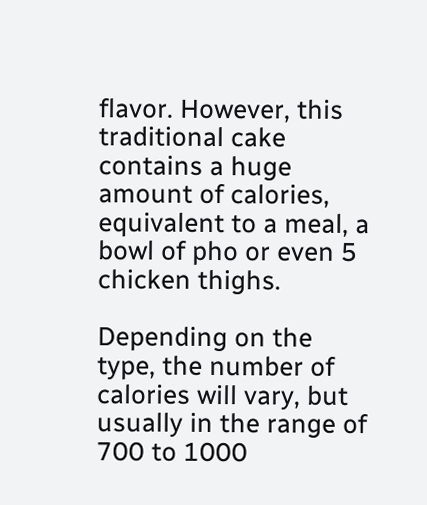flavor. However, this traditional cake contains a huge amount of calories, equivalent to a meal, a bowl of pho or even 5 chicken thighs.

Depending on the type, the number of calories will vary, but usually in the range of 700 to 1000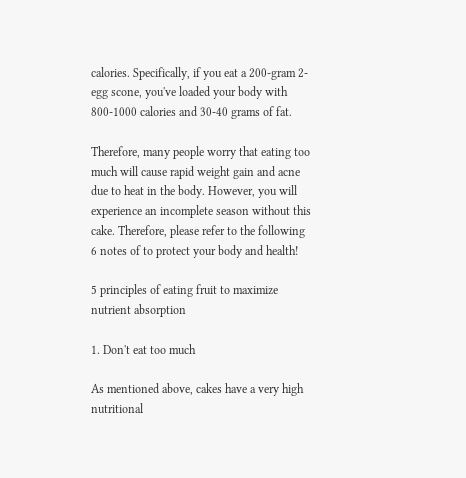calories. Specifically, if you eat a 200-gram 2-egg scone, you've loaded your body with 800-1000 calories and 30-40 grams of fat.

Therefore, many people worry that eating too much will cause rapid weight gain and acne due to heat in the body. However, you will experience an incomplete season without this cake. Therefore, please refer to the following 6 notes of to protect your body and health!

5 principles of eating fruit to maximize nutrient absorption

1. Don't eat too much

As mentioned above, cakes have a very high nutritional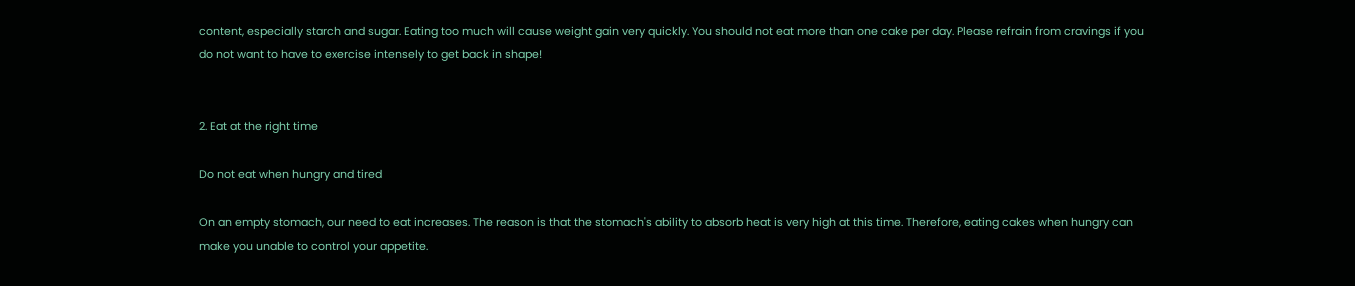content, especially starch and sugar. Eating too much will cause weight gain very quickly. You should not eat more than one cake per day. Please refrain from cravings if you do not want to have to exercise intensely to get back in shape!


2. Eat at the right time

Do not eat when hungry and tired

On an empty stomach, our need to eat increases. The reason is that the stomach's ability to absorb heat is very high at this time. Therefore, eating cakes when hungry can make you unable to control your appetite.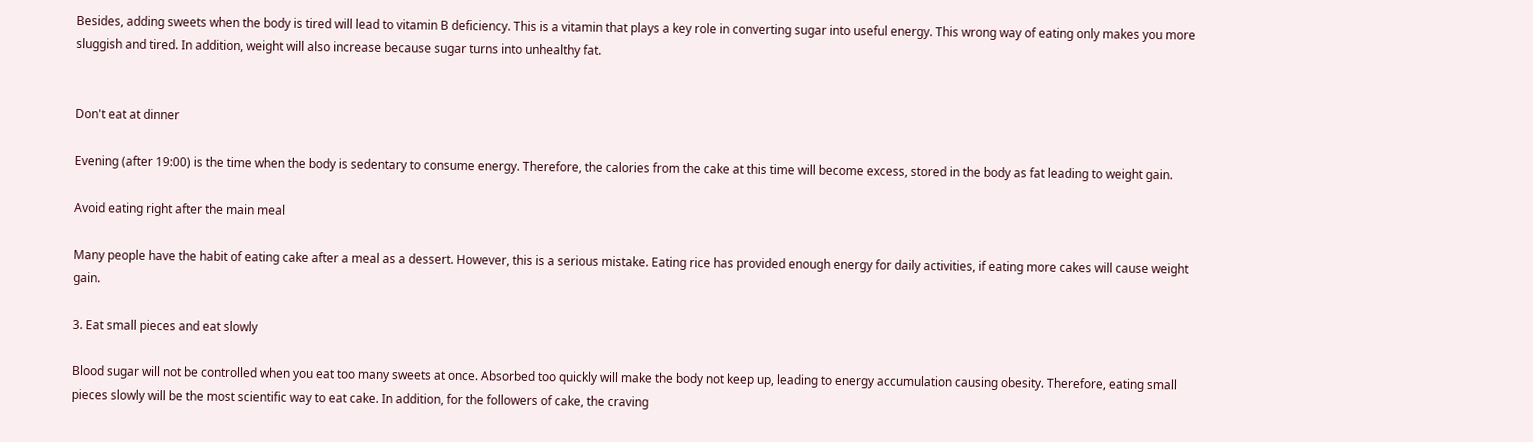Besides, adding sweets when the body is tired will lead to vitamin B deficiency. This is a vitamin that plays a key role in converting sugar into useful energy. This wrong way of eating only makes you more sluggish and tired. In addition, weight will also increase because sugar turns into unhealthy fat.


Don't eat at dinner

Evening (after 19:00) is the time when the body is sedentary to consume energy. Therefore, the calories from the cake at this time will become excess, stored in the body as fat leading to weight gain.

Avoid eating right after the main meal

Many people have the habit of eating cake after a meal as a dessert. However, this is a serious mistake. Eating rice has provided enough energy for daily activities, if eating more cakes will cause weight gain.

3. Eat small pieces and eat slowly

Blood sugar will not be controlled when you eat too many sweets at once. Absorbed too quickly will make the body not keep up, leading to energy accumulation causing obesity. Therefore, eating small pieces slowly will be the most scientific way to eat cake. In addition, for the followers of cake, the craving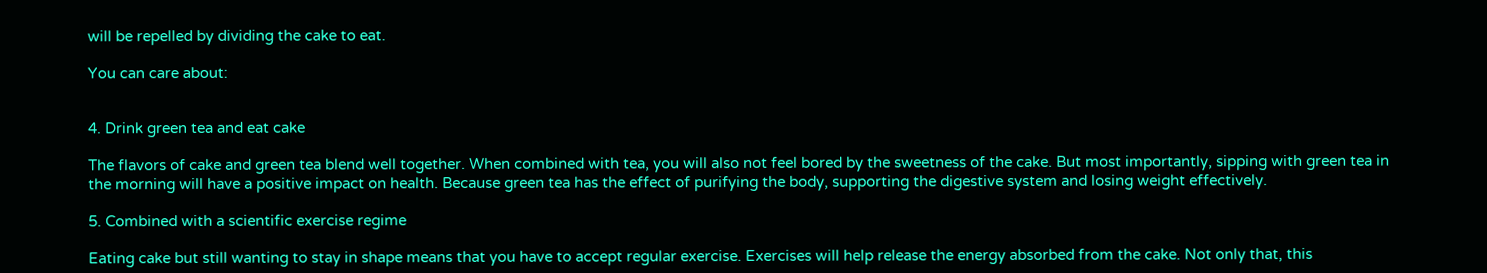will be repelled by dividing the cake to eat.

You can care about:


4. Drink green tea and eat cake

The flavors of cake and green tea blend well together. When combined with tea, you will also not feel bored by the sweetness of the cake. But most importantly, sipping with green tea in the morning will have a positive impact on health. Because green tea has the effect of purifying the body, supporting the digestive system and losing weight effectively.

5. Combined with a scientific exercise regime

Eating cake but still wanting to stay in shape means that you have to accept regular exercise. Exercises will help release the energy absorbed from the cake. Not only that, this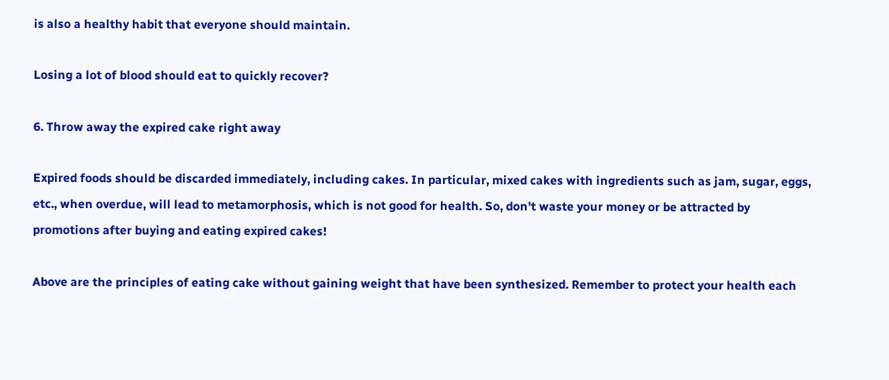is also a healthy habit that everyone should maintain.

Losing a lot of blood should eat to quickly recover?

6. Throw away the expired cake right away

Expired foods should be discarded immediately, including cakes. In particular, mixed cakes with ingredients such as jam, sugar, eggs, etc., when overdue, will lead to metamorphosis, which is not good for health. So, don't waste your money or be attracted by promotions after buying and eating expired cakes!

Above are the principles of eating cake without gaining weight that have been synthesized. Remember to protect your health each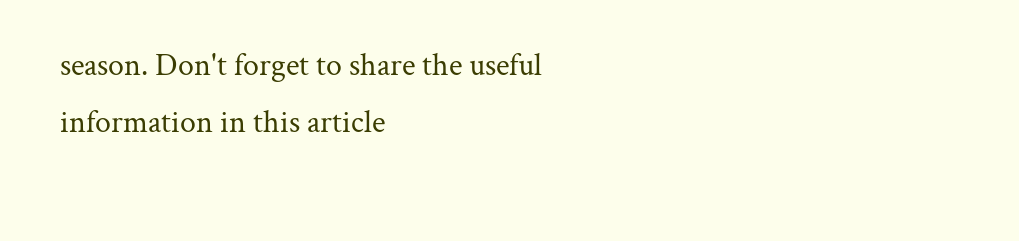season. Don't forget to share the useful information in this article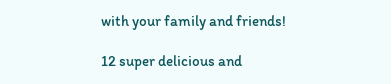with your family and friends!

12 super delicious and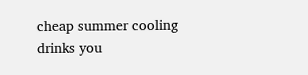cheap summer cooling drinks you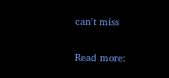can't miss

Read more: